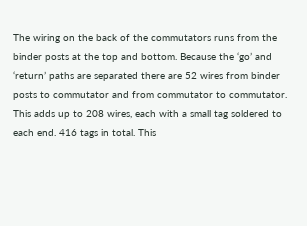The wiring on the back of the commutators runs from the binder posts at the top and bottom. Because the ‘go’ and ‘return’ paths are separated there are 52 wires from binder posts to commutator and from commutator to commutator. This adds up to 208 wires, each with a small tag soldered to each end. 416 tags in total. This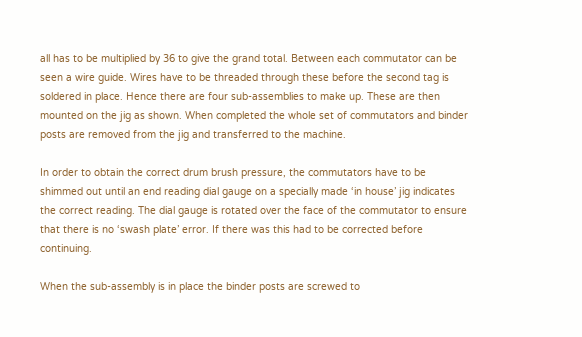all has to be multiplied by 36 to give the grand total. Between each commutator can be seen a wire guide. Wires have to be threaded through these before the second tag is soldered in place. Hence there are four sub-assemblies to make up. These are then mounted on the jig as shown. When completed the whole set of commutators and binder posts are removed from the jig and transferred to the machine.

In order to obtain the correct drum brush pressure, the commutators have to be shimmed out until an end reading dial gauge on a specially made ‘in house’ jig indicates the correct reading. The dial gauge is rotated over the face of the commutator to ensure that there is no ‘swash plate’ error. If there was this had to be corrected before continuing.

When the sub-assembly is in place the binder posts are screwed to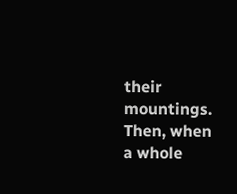their mountings. Then, when a whole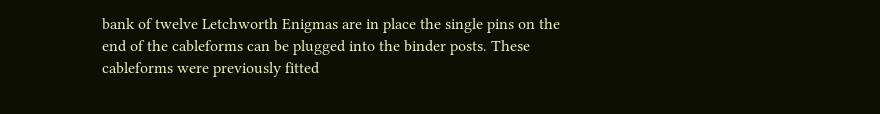bank of twelve Letchworth Enigmas are in place the single pins on the end of the cableforms can be plugged into the binder posts. These cableforms were previously fitted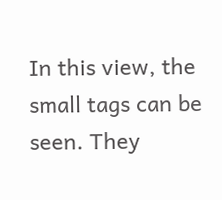In this view, the small tags can be seen. They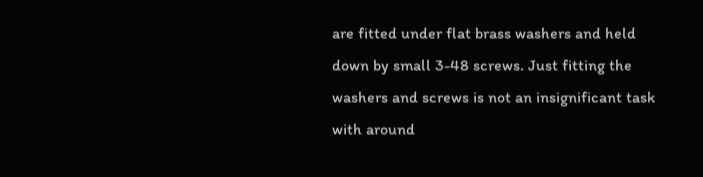are fitted under flat brass washers and held down by small 3-48 screws. Just fitting the washers and screws is not an insignificant task with around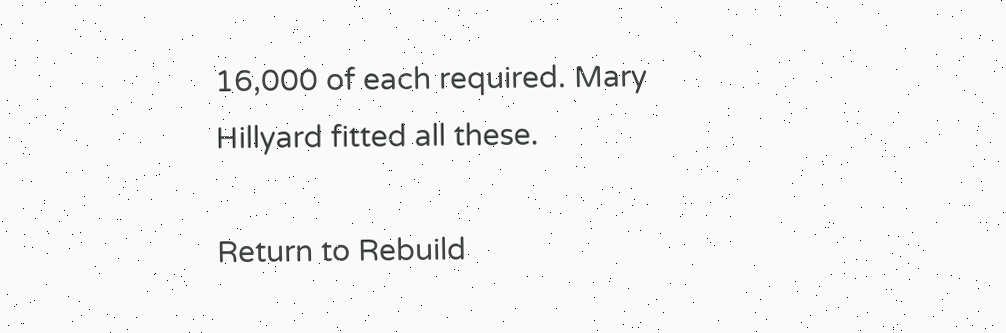16,000 of each required. Mary Hillyard fitted all these.

Return to Rebuild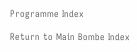Programme Index

Return to Main Bombe Index